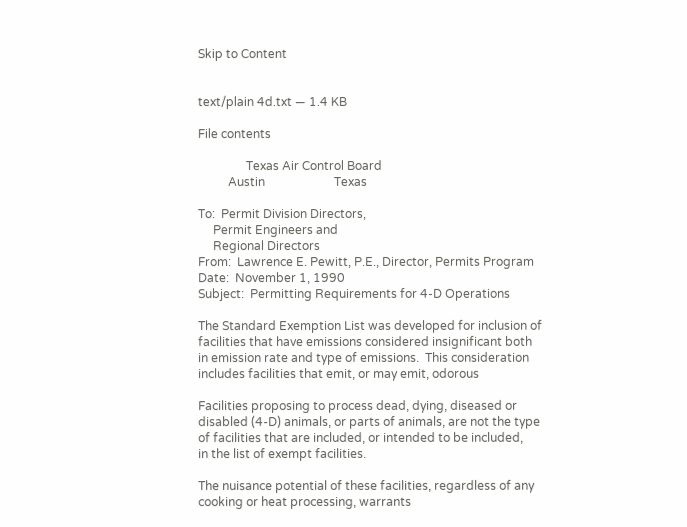Skip to Content


text/plain 4d.txt — 1.4 KB

File contents

                Texas Air Control Board
          Austin                       Texas

To:  Permit Division Directors,
     Permit Engineers and
     Regional Directors
From:  Lawrence E. Pewitt, P.E., Director, Permits Program
Date:  November 1, 1990
Subject:  Permitting Requirements for 4-D Operations

The Standard Exemption List was developed for inclusion of
facilities that have emissions considered insignificant both
in emission rate and type of emissions.  This consideration
includes facilities that emit, or may emit, odorous

Facilities proposing to process dead, dying, diseased or
disabled (4-D) animals, or parts of animals, are not the type
of facilities that are included, or intended to be included,
in the list of exempt facilities.

The nuisance potential of these facilities, regardless of any
cooking or heat processing, warrants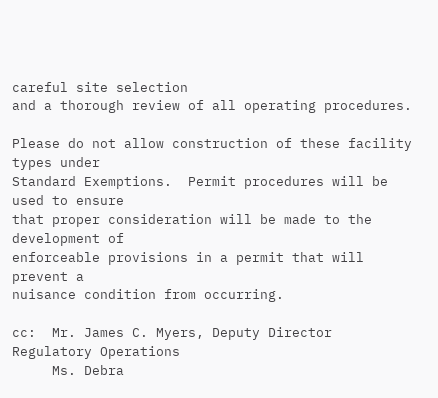careful site selection
and a thorough review of all operating procedures.

Please do not allow construction of these facility types under
Standard Exemptions.  Permit procedures will be used to ensure
that proper consideration will be made to the development of
enforceable provisions in a permit that will prevent a
nuisance condition from occurring.

cc:  Mr. James C. Myers, Deputy Director Regulatory Operations
     Ms. Debra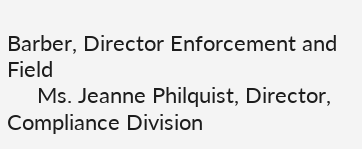Barber, Director Enforcement and Field
     Ms. Jeanne Philquist, Director, Compliance Division